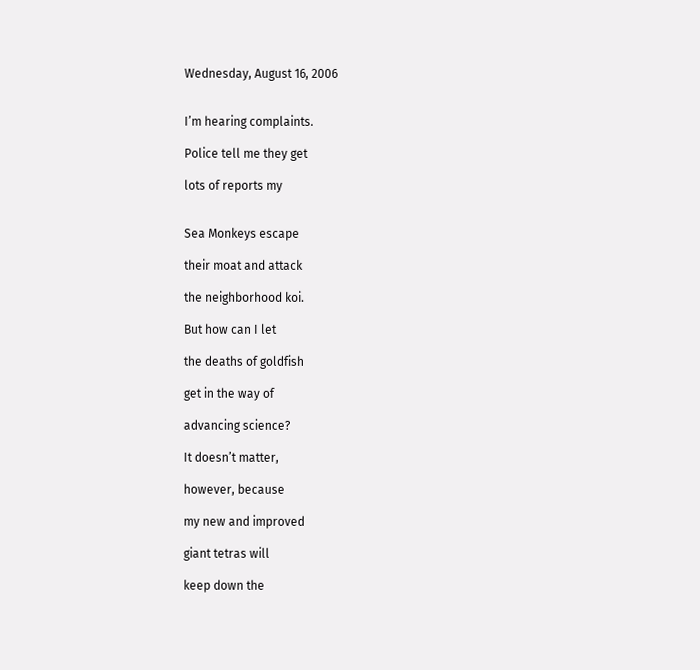Wednesday, August 16, 2006


I’m hearing complaints.

Police tell me they get

lots of reports my


Sea Monkeys escape

their moat and attack

the neighborhood koi.

But how can I let

the deaths of goldfish

get in the way of

advancing science?

It doesn’t matter,

however, because

my new and improved

giant tetras will

keep down the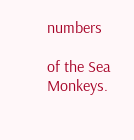numbers

of the Sea Monkeys.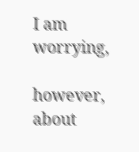I am worrying,

however, about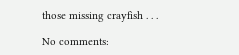those missing crayfish . . .

No comments: